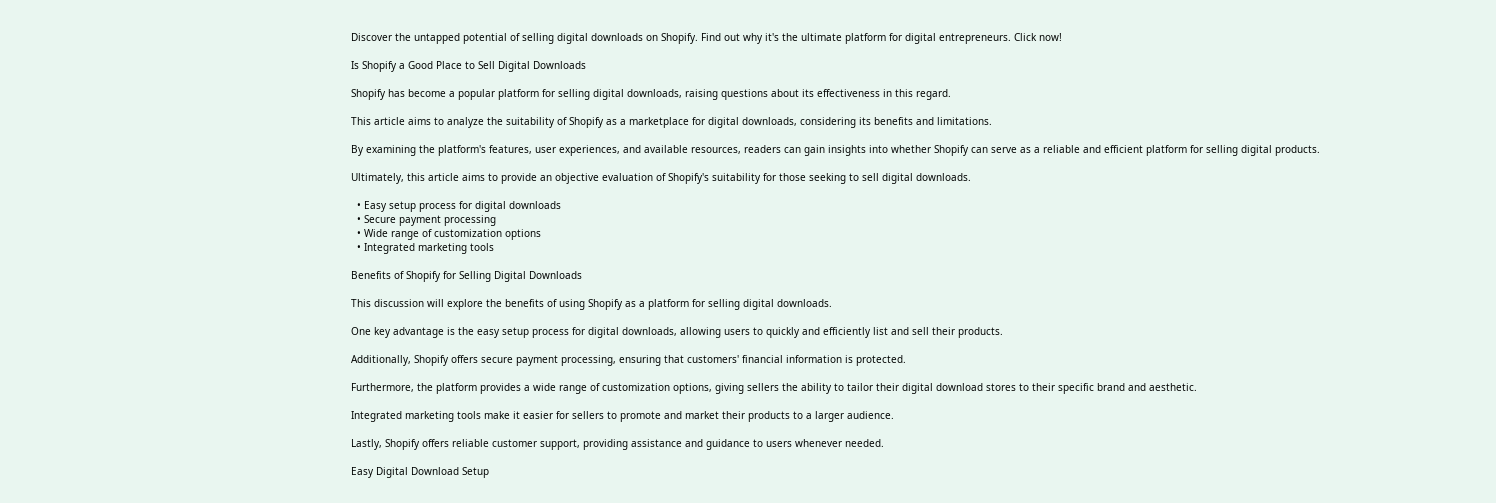Discover the untapped potential of selling digital downloads on Shopify. Find out why it's the ultimate platform for digital entrepreneurs. Click now!

Is Shopify a Good Place to Sell Digital Downloads

Shopify has become a popular platform for selling digital downloads, raising questions about its effectiveness in this regard.

This article aims to analyze the suitability of Shopify as a marketplace for digital downloads, considering its benefits and limitations.

By examining the platform's features, user experiences, and available resources, readers can gain insights into whether Shopify can serve as a reliable and efficient platform for selling digital products.

Ultimately, this article aims to provide an objective evaluation of Shopify's suitability for those seeking to sell digital downloads.

  • Easy setup process for digital downloads
  • Secure payment processing
  • Wide range of customization options
  • Integrated marketing tools

Benefits of Shopify for Selling Digital Downloads

This discussion will explore the benefits of using Shopify as a platform for selling digital downloads.

One key advantage is the easy setup process for digital downloads, allowing users to quickly and efficiently list and sell their products.

Additionally, Shopify offers secure payment processing, ensuring that customers' financial information is protected.

Furthermore, the platform provides a wide range of customization options, giving sellers the ability to tailor their digital download stores to their specific brand and aesthetic.

Integrated marketing tools make it easier for sellers to promote and market their products to a larger audience.

Lastly, Shopify offers reliable customer support, providing assistance and guidance to users whenever needed.

Easy Digital Download Setup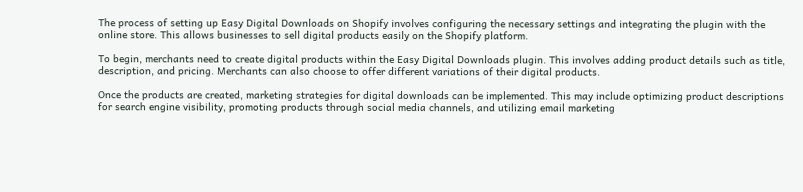The process of setting up Easy Digital Downloads on Shopify involves configuring the necessary settings and integrating the plugin with the online store. This allows businesses to sell digital products easily on the Shopify platform.

To begin, merchants need to create digital products within the Easy Digital Downloads plugin. This involves adding product details such as title, description, and pricing. Merchants can also choose to offer different variations of their digital products.

Once the products are created, marketing strategies for digital downloads can be implemented. This may include optimizing product descriptions for search engine visibility, promoting products through social media channels, and utilizing email marketing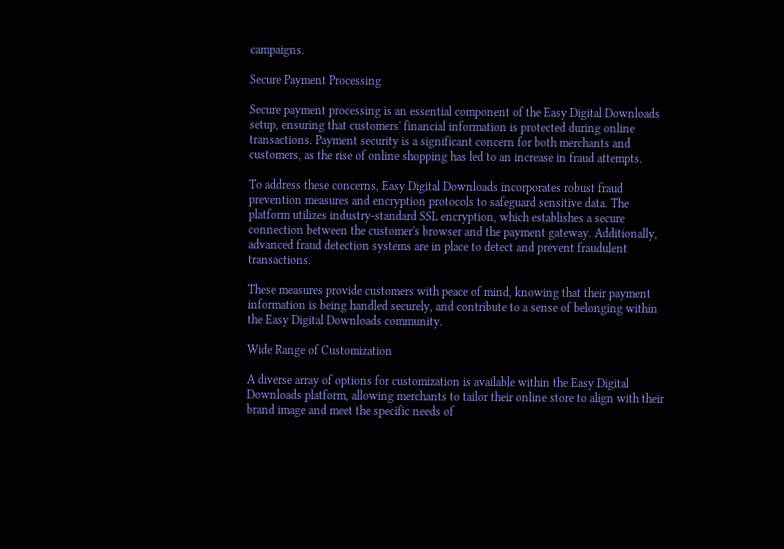campaigns.

Secure Payment Processing

Secure payment processing is an essential component of the Easy Digital Downloads setup, ensuring that customers' financial information is protected during online transactions. Payment security is a significant concern for both merchants and customers, as the rise of online shopping has led to an increase in fraud attempts.

To address these concerns, Easy Digital Downloads incorporates robust fraud prevention measures and encryption protocols to safeguard sensitive data. The platform utilizes industry-standard SSL encryption, which establishes a secure connection between the customer's browser and the payment gateway. Additionally, advanced fraud detection systems are in place to detect and prevent fraudulent transactions.

These measures provide customers with peace of mind, knowing that their payment information is being handled securely, and contribute to a sense of belonging within the Easy Digital Downloads community.

Wide Range of Customization

A diverse array of options for customization is available within the Easy Digital Downloads platform, allowing merchants to tailor their online store to align with their brand image and meet the specific needs of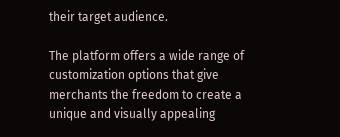their target audience.

The platform offers a wide range of customization options that give merchants the freedom to create a unique and visually appealing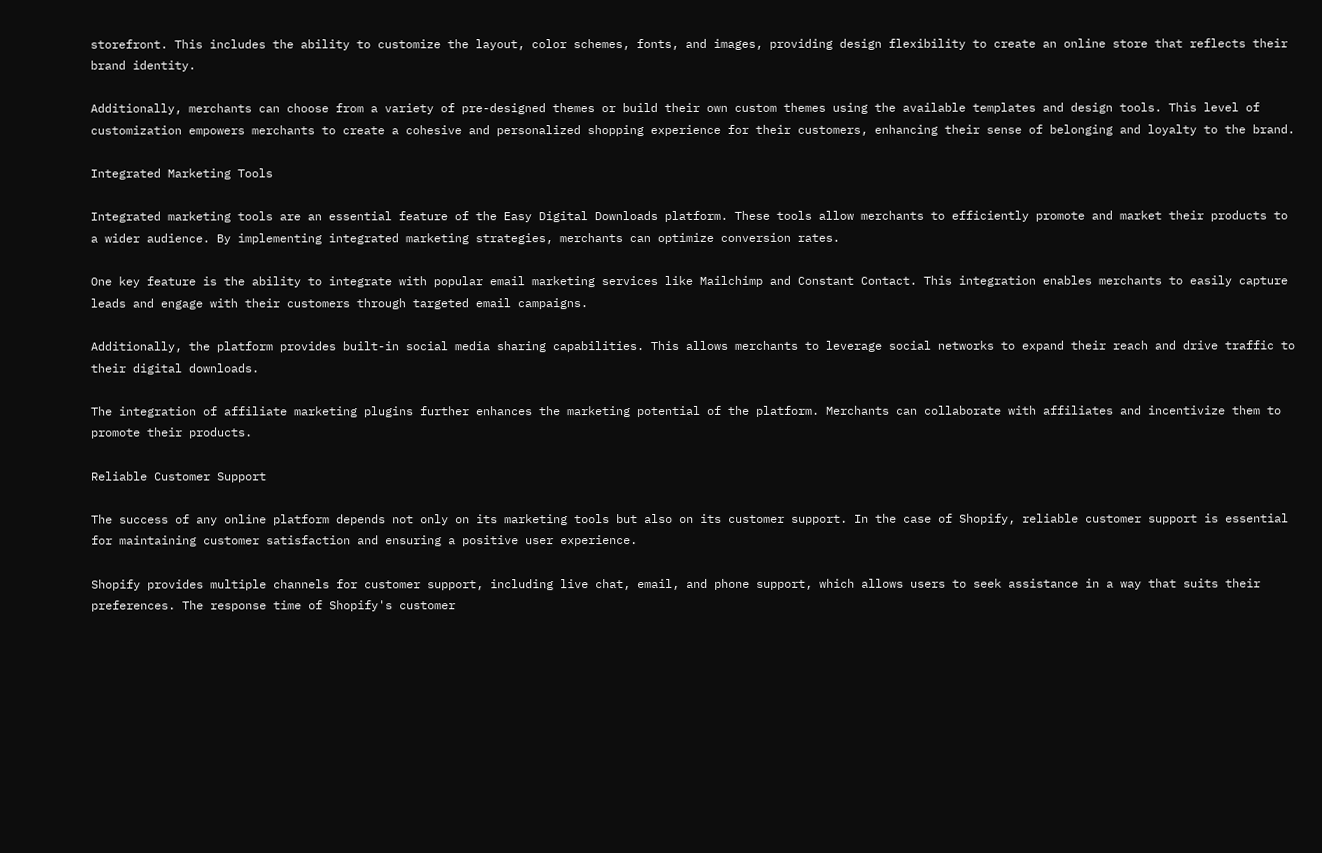storefront. This includes the ability to customize the layout, color schemes, fonts, and images, providing design flexibility to create an online store that reflects their brand identity.

Additionally, merchants can choose from a variety of pre-designed themes or build their own custom themes using the available templates and design tools. This level of customization empowers merchants to create a cohesive and personalized shopping experience for their customers, enhancing their sense of belonging and loyalty to the brand.

Integrated Marketing Tools

Integrated marketing tools are an essential feature of the Easy Digital Downloads platform. These tools allow merchants to efficiently promote and market their products to a wider audience. By implementing integrated marketing strategies, merchants can optimize conversion rates.

One key feature is the ability to integrate with popular email marketing services like Mailchimp and Constant Contact. This integration enables merchants to easily capture leads and engage with their customers through targeted email campaigns.

Additionally, the platform provides built-in social media sharing capabilities. This allows merchants to leverage social networks to expand their reach and drive traffic to their digital downloads.

The integration of affiliate marketing plugins further enhances the marketing potential of the platform. Merchants can collaborate with affiliates and incentivize them to promote their products.

Reliable Customer Support

The success of any online platform depends not only on its marketing tools but also on its customer support. In the case of Shopify, reliable customer support is essential for maintaining customer satisfaction and ensuring a positive user experience.

Shopify provides multiple channels for customer support, including live chat, email, and phone support, which allows users to seek assistance in a way that suits their preferences. The response time of Shopify's customer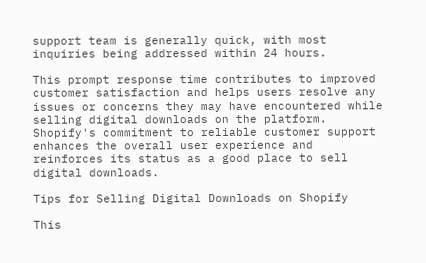support team is generally quick, with most inquiries being addressed within 24 hours.

This prompt response time contributes to improved customer satisfaction and helps users resolve any issues or concerns they may have encountered while selling digital downloads on the platform. Shopify's commitment to reliable customer support enhances the overall user experience and reinforces its status as a good place to sell digital downloads.

Tips for Selling Digital Downloads on Shopify

This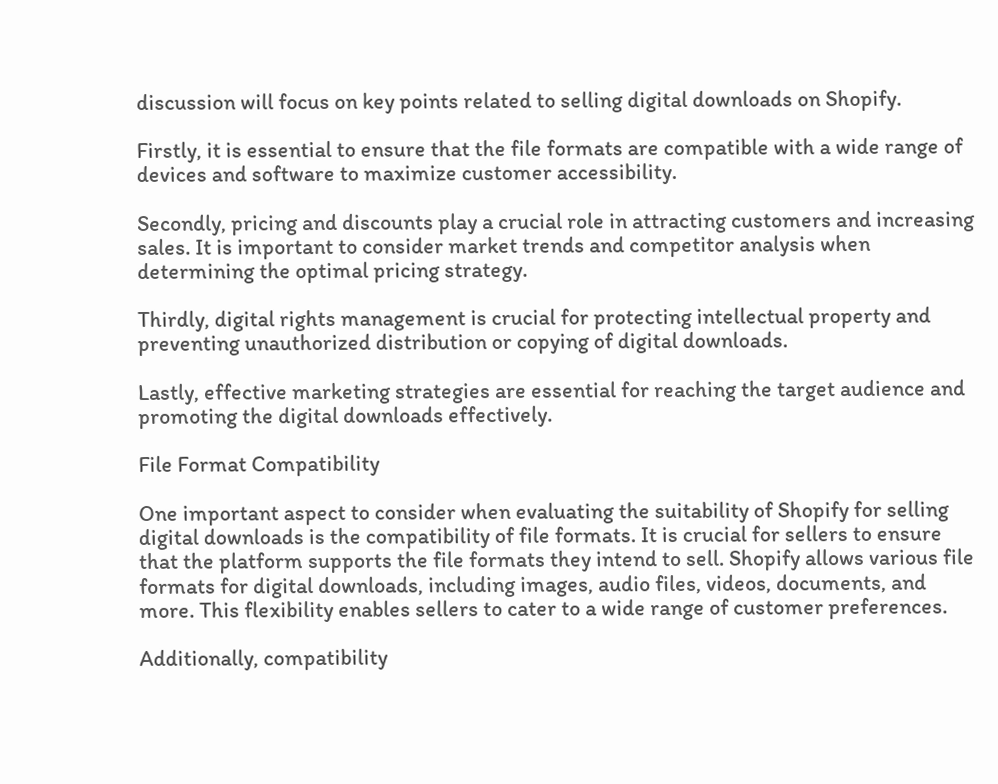discussion will focus on key points related to selling digital downloads on Shopify.

Firstly, it is essential to ensure that the file formats are compatible with a wide range of devices and software to maximize customer accessibility.

Secondly, pricing and discounts play a crucial role in attracting customers and increasing sales. It is important to consider market trends and competitor analysis when determining the optimal pricing strategy.

Thirdly, digital rights management is crucial for protecting intellectual property and preventing unauthorized distribution or copying of digital downloads.

Lastly, effective marketing strategies are essential for reaching the target audience and promoting the digital downloads effectively.

File Format Compatibility

One important aspect to consider when evaluating the suitability of Shopify for selling digital downloads is the compatibility of file formats. It is crucial for sellers to ensure that the platform supports the file formats they intend to sell. Shopify allows various file formats for digital downloads, including images, audio files, videos, documents, and more. This flexibility enables sellers to cater to a wide range of customer preferences.

Additionally, compatibility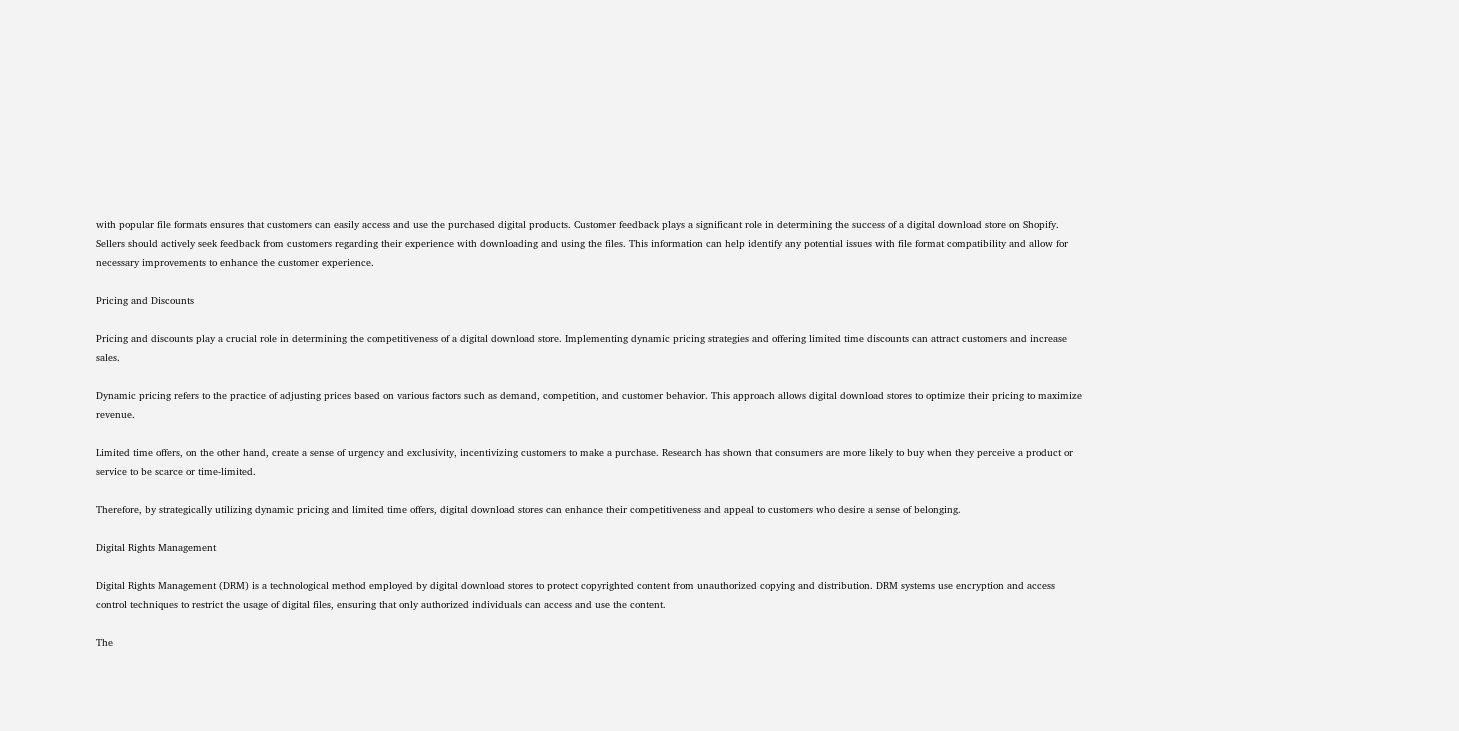with popular file formats ensures that customers can easily access and use the purchased digital products. Customer feedback plays a significant role in determining the success of a digital download store on Shopify. Sellers should actively seek feedback from customers regarding their experience with downloading and using the files. This information can help identify any potential issues with file format compatibility and allow for necessary improvements to enhance the customer experience.

Pricing and Discounts

Pricing and discounts play a crucial role in determining the competitiveness of a digital download store. Implementing dynamic pricing strategies and offering limited time discounts can attract customers and increase sales.

Dynamic pricing refers to the practice of adjusting prices based on various factors such as demand, competition, and customer behavior. This approach allows digital download stores to optimize their pricing to maximize revenue.

Limited time offers, on the other hand, create a sense of urgency and exclusivity, incentivizing customers to make a purchase. Research has shown that consumers are more likely to buy when they perceive a product or service to be scarce or time-limited.

Therefore, by strategically utilizing dynamic pricing and limited time offers, digital download stores can enhance their competitiveness and appeal to customers who desire a sense of belonging.

Digital Rights Management

Digital Rights Management (DRM) is a technological method employed by digital download stores to protect copyrighted content from unauthorized copying and distribution. DRM systems use encryption and access control techniques to restrict the usage of digital files, ensuring that only authorized individuals can access and use the content.

The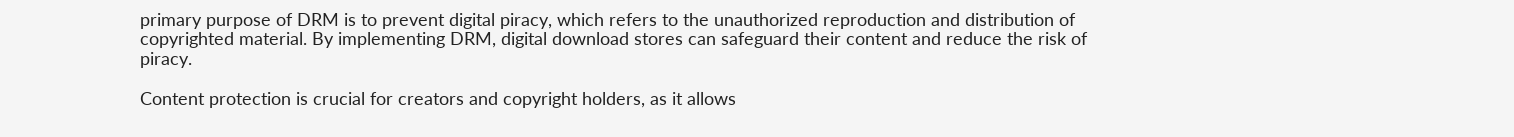primary purpose of DRM is to prevent digital piracy, which refers to the unauthorized reproduction and distribution of copyrighted material. By implementing DRM, digital download stores can safeguard their content and reduce the risk of piracy.

Content protection is crucial for creators and copyright holders, as it allows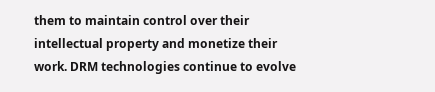them to maintain control over their intellectual property and monetize their work. DRM technologies continue to evolve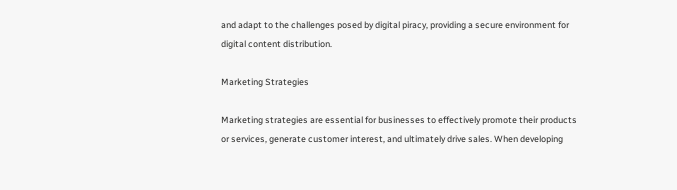and adapt to the challenges posed by digital piracy, providing a secure environment for digital content distribution.

Marketing Strategies

Marketing strategies are essential for businesses to effectively promote their products or services, generate customer interest, and ultimately drive sales. When developing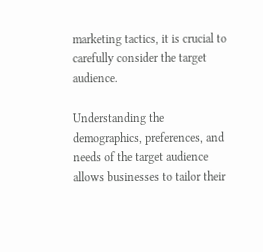marketing tactics, it is crucial to carefully consider the target audience.

Understanding the demographics, preferences, and needs of the target audience allows businesses to tailor their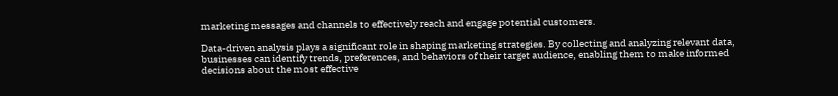marketing messages and channels to effectively reach and engage potential customers.

Data-driven analysis plays a significant role in shaping marketing strategies. By collecting and analyzing relevant data, businesses can identify trends, preferences, and behaviors of their target audience, enabling them to make informed decisions about the most effective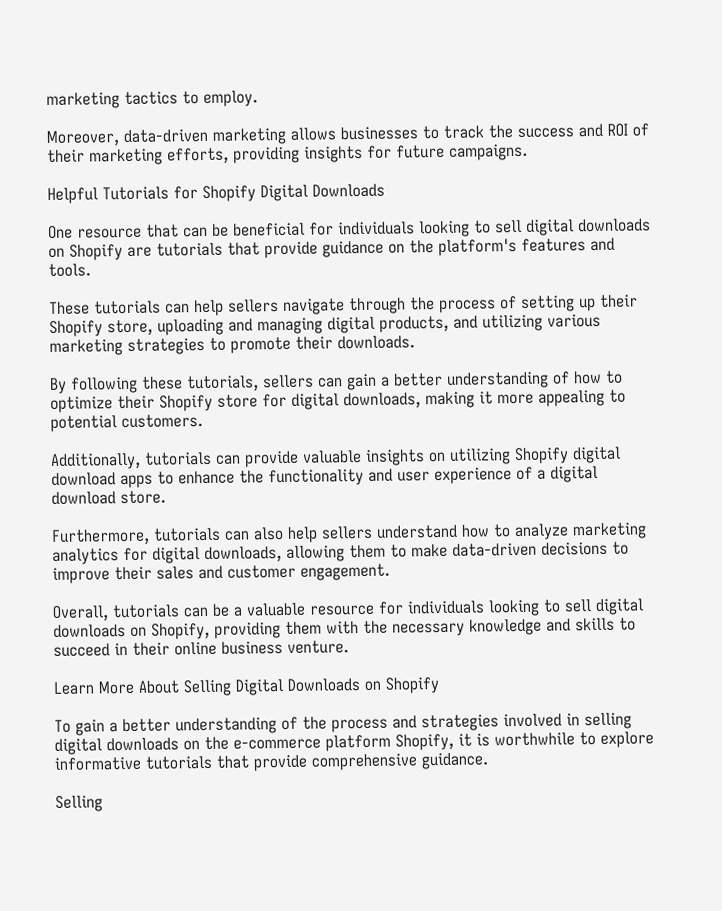marketing tactics to employ.

Moreover, data-driven marketing allows businesses to track the success and ROI of their marketing efforts, providing insights for future campaigns.

Helpful Tutorials for Shopify Digital Downloads

One resource that can be beneficial for individuals looking to sell digital downloads on Shopify are tutorials that provide guidance on the platform's features and tools.

These tutorials can help sellers navigate through the process of setting up their Shopify store, uploading and managing digital products, and utilizing various marketing strategies to promote their downloads.

By following these tutorials, sellers can gain a better understanding of how to optimize their Shopify store for digital downloads, making it more appealing to potential customers.

Additionally, tutorials can provide valuable insights on utilizing Shopify digital download apps to enhance the functionality and user experience of a digital download store.

Furthermore, tutorials can also help sellers understand how to analyze marketing analytics for digital downloads, allowing them to make data-driven decisions to improve their sales and customer engagement.

Overall, tutorials can be a valuable resource for individuals looking to sell digital downloads on Shopify, providing them with the necessary knowledge and skills to succeed in their online business venture.

Learn More About Selling Digital Downloads on Shopify

To gain a better understanding of the process and strategies involved in selling digital downloads on the e-commerce platform Shopify, it is worthwhile to explore informative tutorials that provide comprehensive guidance.

Selling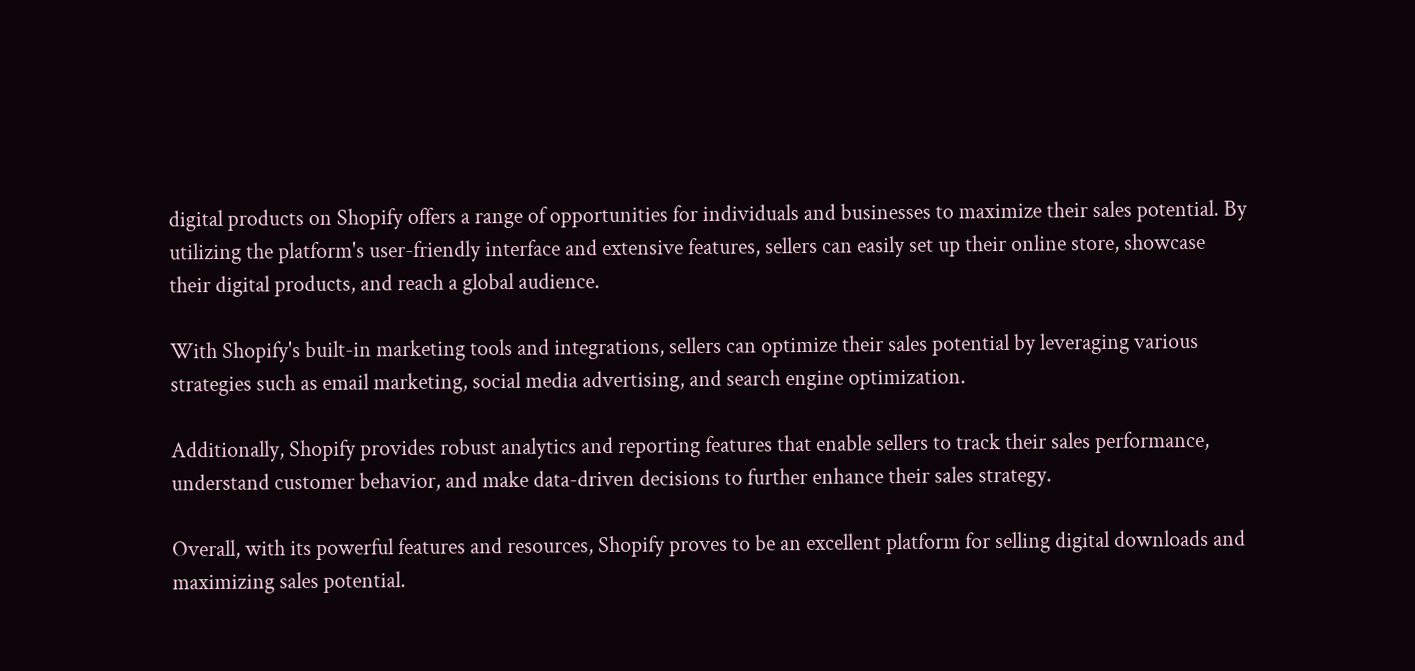digital products on Shopify offers a range of opportunities for individuals and businesses to maximize their sales potential. By utilizing the platform's user-friendly interface and extensive features, sellers can easily set up their online store, showcase their digital products, and reach a global audience.

With Shopify's built-in marketing tools and integrations, sellers can optimize their sales potential by leveraging various strategies such as email marketing, social media advertising, and search engine optimization.

Additionally, Shopify provides robust analytics and reporting features that enable sellers to track their sales performance, understand customer behavior, and make data-driven decisions to further enhance their sales strategy.

Overall, with its powerful features and resources, Shopify proves to be an excellent platform for selling digital downloads and maximizing sales potential.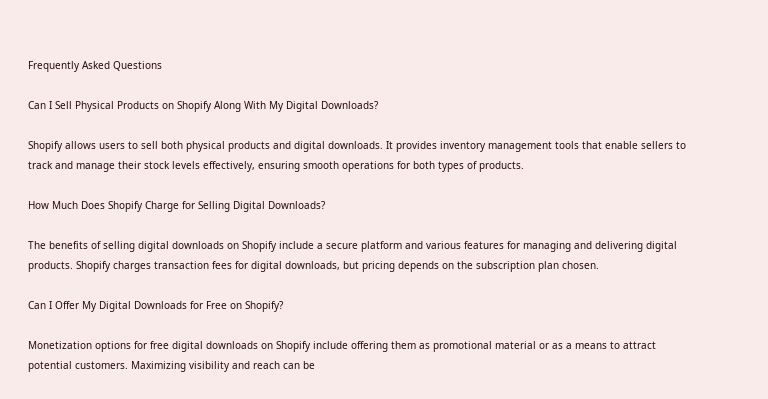Frequently Asked Questions

Can I Sell Physical Products on Shopify Along With My Digital Downloads?

Shopify allows users to sell both physical products and digital downloads. It provides inventory management tools that enable sellers to track and manage their stock levels effectively, ensuring smooth operations for both types of products.

How Much Does Shopify Charge for Selling Digital Downloads?

The benefits of selling digital downloads on Shopify include a secure platform and various features for managing and delivering digital products. Shopify charges transaction fees for digital downloads, but pricing depends on the subscription plan chosen.

Can I Offer My Digital Downloads for Free on Shopify?

Monetization options for free digital downloads on Shopify include offering them as promotional material or as a means to attract potential customers. Maximizing visibility and reach can be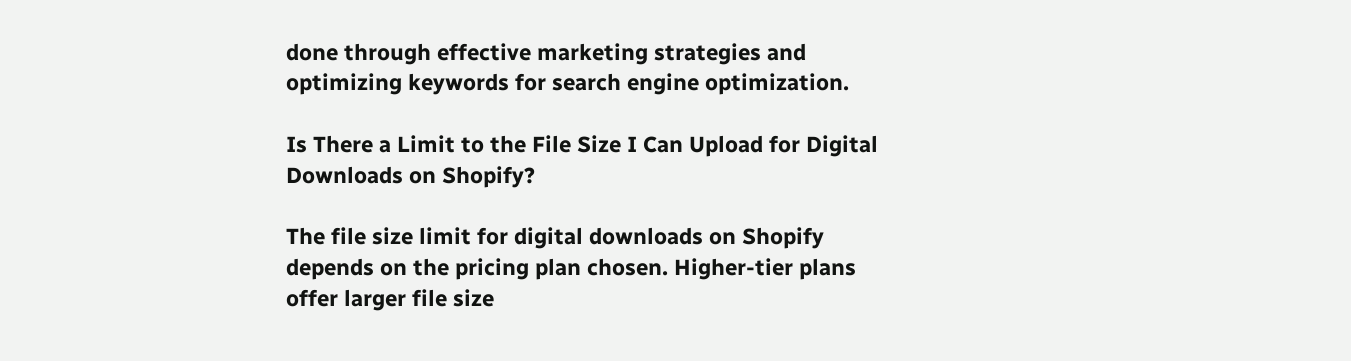done through effective marketing strategies and optimizing keywords for search engine optimization.

Is There a Limit to the File Size I Can Upload for Digital Downloads on Shopify?

The file size limit for digital downloads on Shopify depends on the pricing plan chosen. Higher-tier plans offer larger file size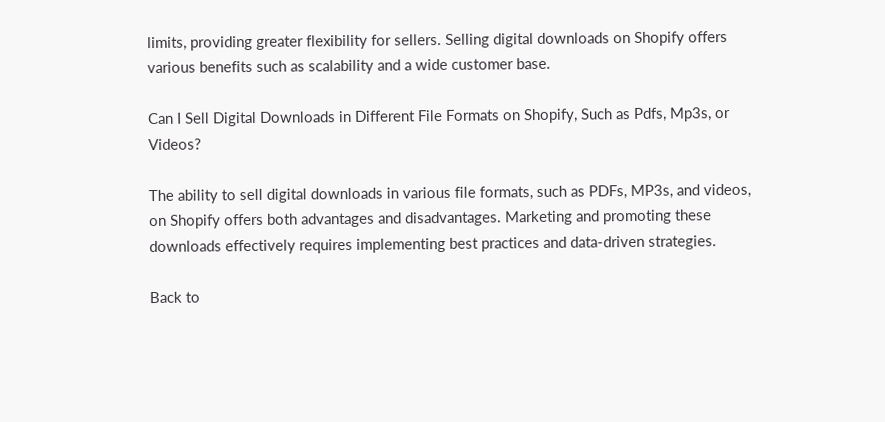limits, providing greater flexibility for sellers. Selling digital downloads on Shopify offers various benefits such as scalability and a wide customer base.

Can I Sell Digital Downloads in Different File Formats on Shopify, Such as Pdfs, Mp3s, or Videos?

The ability to sell digital downloads in various file formats, such as PDFs, MP3s, and videos, on Shopify offers both advantages and disadvantages. Marketing and promoting these downloads effectively requires implementing best practices and data-driven strategies.

Back to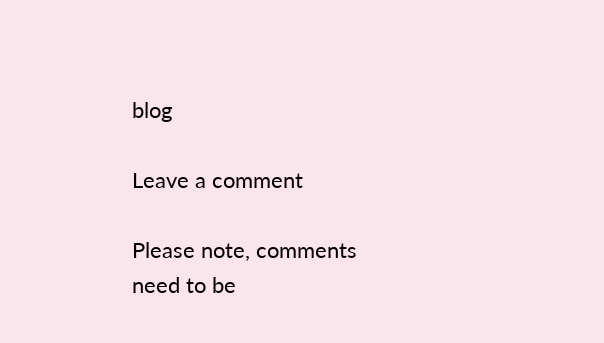blog

Leave a comment

Please note, comments need to be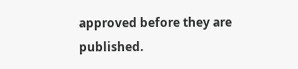approved before they are published.